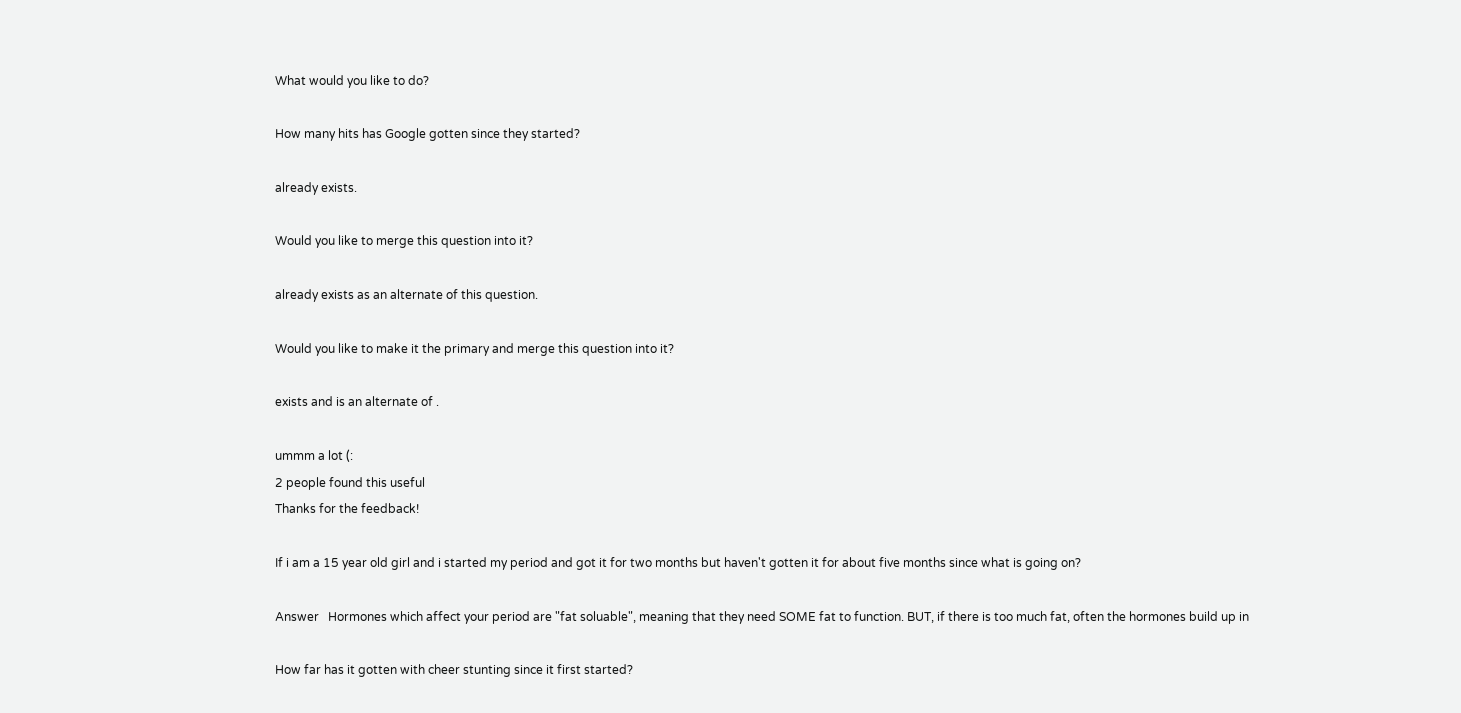What would you like to do?

How many hits has Google gotten since they started?

already exists.

Would you like to merge this question into it?

already exists as an alternate of this question.

Would you like to make it the primary and merge this question into it?

exists and is an alternate of .

ummm a lot (:
2 people found this useful
Thanks for the feedback!

If i am a 15 year old girl and i started my period and got it for two months but haven't gotten it for about five months since what is going on?

Answer   Hormones which affect your period are "fat soluable", meaning that they need SOME fat to function. BUT, if there is too much fat, often the hormones build up in

How far has it gotten with cheer stunting since it first started?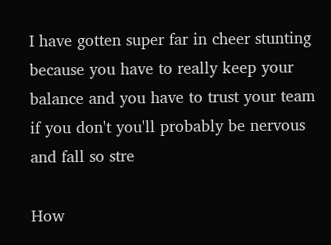I have gotten super far in cheer stunting because you have to really keep your balance and you have to trust your team if you don't you'll probably be nervous and fall so stre

How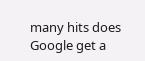many hits does Google get a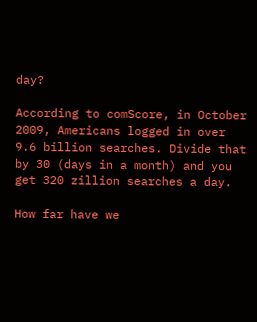day?

According to comScore, in October 2009, Americans logged in over  9.6 billion searches. Divide that by 30 (days in a month) and you  get 320 zillion searches a day.

How far have we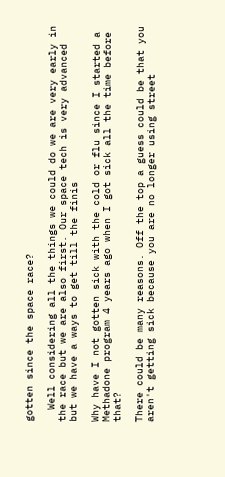gotten since the space race?

  Well considering all the things we could do we are very early in the race but we are also first. Our space tech is very advanced but we have a ways to get till the finis

Why have I not gotten sick with the cold or flu since I started a Methadone program 4 years ago when I got sick all the time before that?

There could be many reasons. Off the top a guess could be that you aren't getting sick because you are no longer using street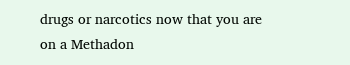drugs or narcotics now that you are on a Methadon